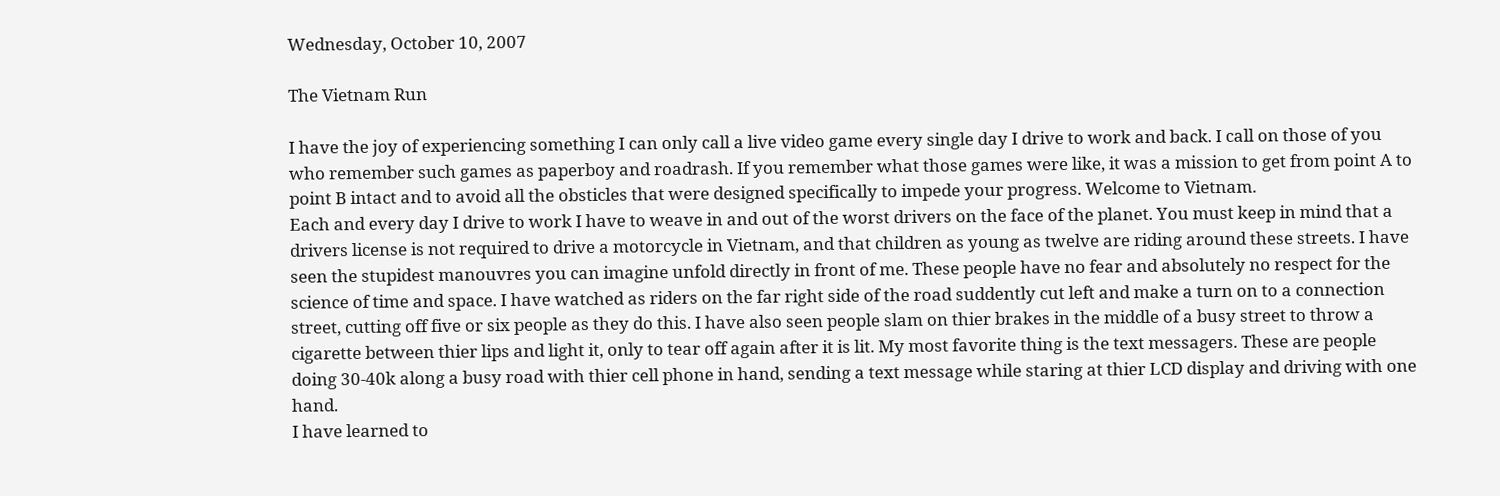Wednesday, October 10, 2007

The Vietnam Run

I have the joy of experiencing something I can only call a live video game every single day I drive to work and back. I call on those of you who remember such games as paperboy and roadrash. If you remember what those games were like, it was a mission to get from point A to point B intact and to avoid all the obsticles that were designed specifically to impede your progress. Welcome to Vietnam.
Each and every day I drive to work I have to weave in and out of the worst drivers on the face of the planet. You must keep in mind that a drivers license is not required to drive a motorcycle in Vietnam, and that children as young as twelve are riding around these streets. I have seen the stupidest manouvres you can imagine unfold directly in front of me. These people have no fear and absolutely no respect for the science of time and space. I have watched as riders on the far right side of the road suddently cut left and make a turn on to a connection street, cutting off five or six people as they do this. I have also seen people slam on thier brakes in the middle of a busy street to throw a cigarette between thier lips and light it, only to tear off again after it is lit. My most favorite thing is the text messagers. These are people doing 30-40k along a busy road with thier cell phone in hand, sending a text message while staring at thier LCD display and driving with one hand.
I have learned to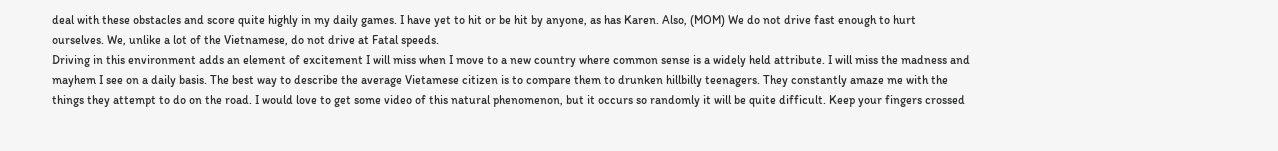deal with these obstacles and score quite highly in my daily games. I have yet to hit or be hit by anyone, as has Karen. Also, (MOM) We do not drive fast enough to hurt ourselves. We, unlike a lot of the Vietnamese, do not drive at Fatal speeds.
Driving in this environment adds an element of excitement I will miss when I move to a new country where common sense is a widely held attribute. I will miss the madness and mayhem I see on a daily basis. The best way to describe the average Vietamese citizen is to compare them to drunken hillbilly teenagers. They constantly amaze me with the things they attempt to do on the road. I would love to get some video of this natural phenomenon, but it occurs so randomly it will be quite difficult. Keep your fingers crossed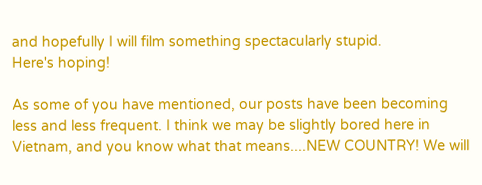and hopefully I will film something spectacularly stupid.
Here's hoping!

As some of you have mentioned, our posts have been becoming less and less frequent. I think we may be slightly bored here in Vietnam, and you know what that means....NEW COUNTRY! We will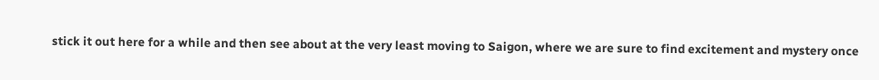stick it out here for a while and then see about at the very least moving to Saigon, where we are sure to find excitement and mystery once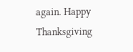again. Happy Thanksgiving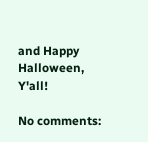and Happy Halloween, Y'all!

No comments: